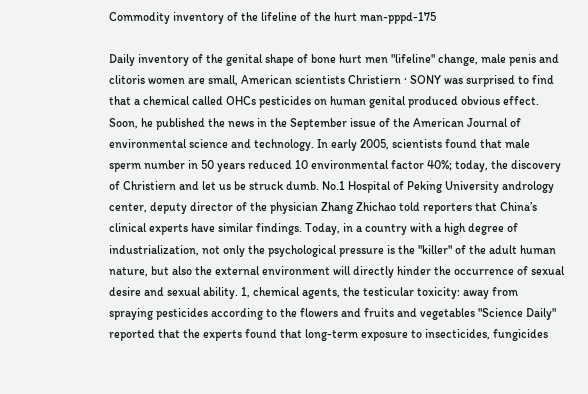Commodity inventory of the lifeline of the hurt man-pppd-175

Daily inventory of the genital shape of bone hurt men "lifeline" change, male penis and clitoris women are small, American scientists Christiern · SONY was surprised to find that a chemical called OHCs pesticides on human genital produced obvious effect. Soon, he published the news in the September issue of the American Journal of environmental science and technology. In early 2005, scientists found that male sperm number in 50 years reduced 10 environmental factor 40%; today, the discovery of Christiern and let us be struck dumb. No.1 Hospital of Peking University andrology center, deputy director of the physician Zhang Zhichao told reporters that China’s clinical experts have similar findings. Today, in a country with a high degree of industrialization, not only the psychological pressure is the "killer" of the adult human nature, but also the external environment will directly hinder the occurrence of sexual desire and sexual ability. 1, chemical agents, the testicular toxicity: away from spraying pesticides according to the flowers and fruits and vegetables "Science Daily" reported that the experts found that long-term exposure to insecticides, fungicides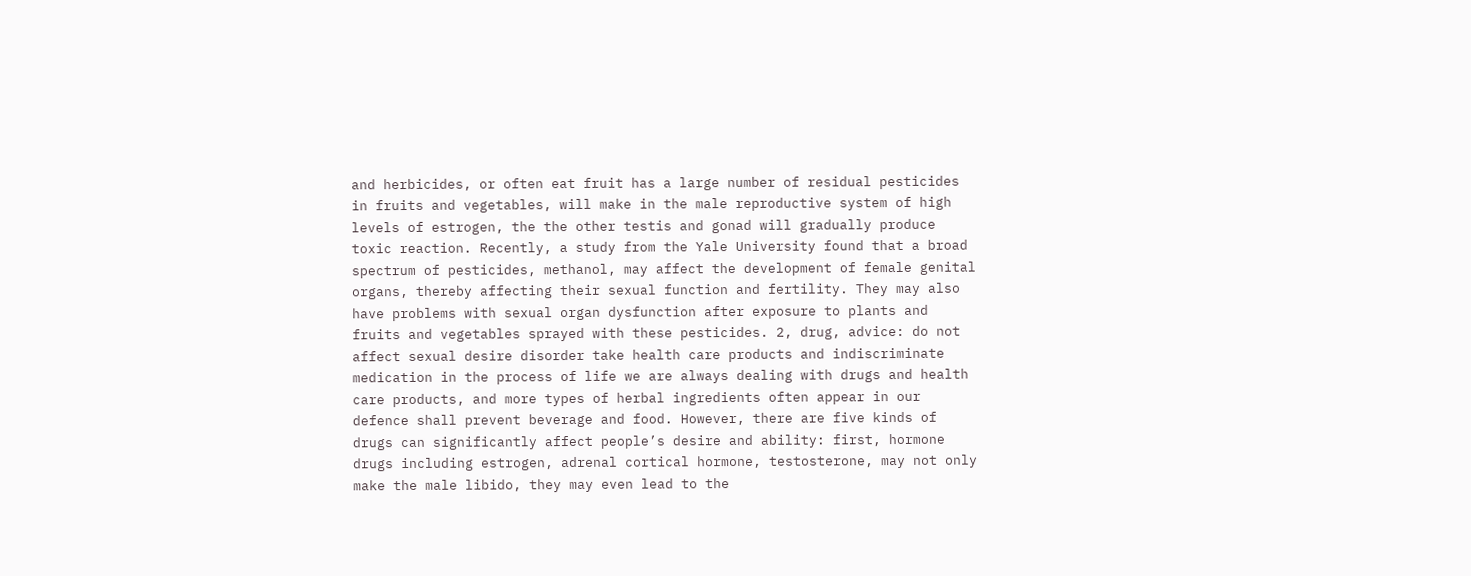and herbicides, or often eat fruit has a large number of residual pesticides in fruits and vegetables, will make in the male reproductive system of high levels of estrogen, the the other testis and gonad will gradually produce toxic reaction. Recently, a study from the Yale University found that a broad spectrum of pesticides, methanol, may affect the development of female genital organs, thereby affecting their sexual function and fertility. They may also have problems with sexual organ dysfunction after exposure to plants and fruits and vegetables sprayed with these pesticides. 2, drug, advice: do not affect sexual desire disorder take health care products and indiscriminate medication in the process of life we are always dealing with drugs and health care products, and more types of herbal ingredients often appear in our defence shall prevent beverage and food. However, there are five kinds of drugs can significantly affect people’s desire and ability: first, hormone drugs including estrogen, adrenal cortical hormone, testosterone, may not only make the male libido, they may even lead to the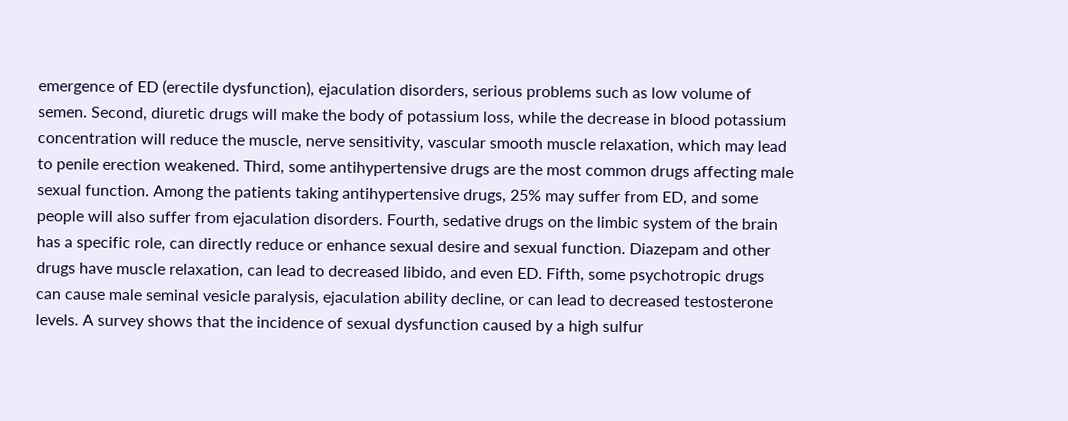emergence of ED (erectile dysfunction), ejaculation disorders, serious problems such as low volume of semen. Second, diuretic drugs will make the body of potassium loss, while the decrease in blood potassium concentration will reduce the muscle, nerve sensitivity, vascular smooth muscle relaxation, which may lead to penile erection weakened. Third, some antihypertensive drugs are the most common drugs affecting male sexual function. Among the patients taking antihypertensive drugs, 25% may suffer from ED, and some people will also suffer from ejaculation disorders. Fourth, sedative drugs on the limbic system of the brain has a specific role, can directly reduce or enhance sexual desire and sexual function. Diazepam and other drugs have muscle relaxation, can lead to decreased libido, and even ED. Fifth, some psychotropic drugs can cause male seminal vesicle paralysis, ejaculation ability decline, or can lead to decreased testosterone levels. A survey shows that the incidence of sexual dysfunction caused by a high sulfur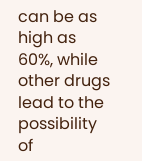can be as high as 60%, while other drugs lead to the possibility of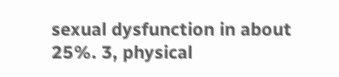sexual dysfunction in about 25%. 3, physical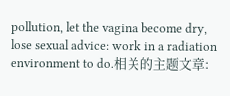pollution, let the vagina become dry, lose sexual advice: work in a radiation environment to do.相关的主题文章: